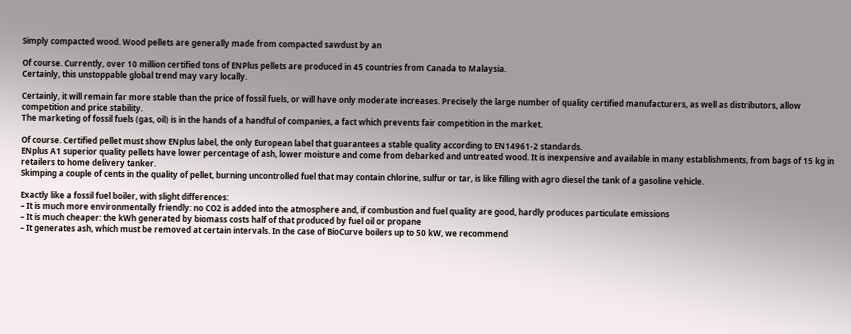Simply compacted wood. Wood pellets are generally made from compacted sawdust by an

Of course. Currently, over 10 million certified tons of ENPlus pellets are produced in 45 countries from Canada to Malaysia.
Certainly, this unstoppable global trend may vary locally.

Certainly, it will remain far more stable than the price of fossil fuels, or will have only moderate increases. Precisely the large number of quality certified manufacturers, as well as distributors, allow competition and price stability.
The marketing of fossil fuels (gas, oil) is in the hands of a handful of companies, a fact which prevents fair competition in the market.

Of course. Certified pellet must show ENplus label, the only European label that guarantees a stable quality according to EN14961-2 standards.
ENplus A1 superior quality pellets have lower percentage of ash, lower moisture and come from debarked and untreated wood. It is inexpensive and available in many establishments, from bags of 15 kg in retailers to home delivery tanker.
Skimping a couple of cents in the quality of pellet, burning uncontrolled fuel that may contain chlorine, sulfur or tar, is like filling with agro diesel the tank of a gasoline vehicle.

Exactly like a fossil fuel boiler, with slight differences:
– It is much more environmentally friendly: no CO2 is added into the atmosphere and, if combustion and fuel quality are good, hardly produces particulate emissions
– It is much cheaper: the kWh generated by biomass costs half of that produced by fuel oil or propane
– It generates ash, which must be removed at certain intervals. In the case of BioCurve boilers up to 50 kW, we recommend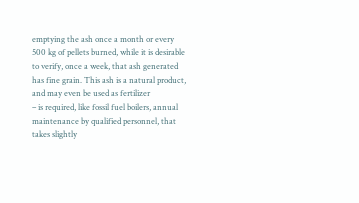emptying the ash once a month or every 500 kg of pellets burned, while it is desirable to verify, once a week, that ash generated has fine grain. This ash is a natural product, and may even be used as fertilizer
– is required, like fossil fuel boilers, annual maintenance by qualified personnel, that takes slightly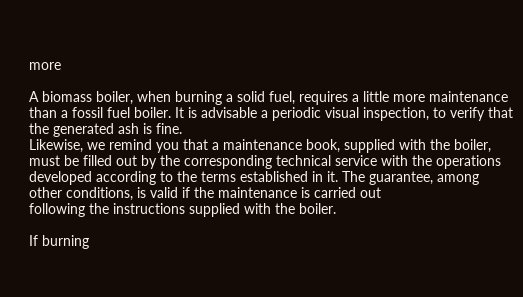more

A biomass boiler, when burning a solid fuel, requires a little more maintenance than a fossil fuel boiler. It is advisable a periodic visual inspection, to verify that the generated ash is fine.
Likewise, we remind you that a maintenance book, supplied with the boiler, must be filled out by the corresponding technical service with the operations developed according to the terms established in it. The guarantee, among other conditions, is valid if the maintenance is carried out
following the instructions supplied with the boiler.

If burning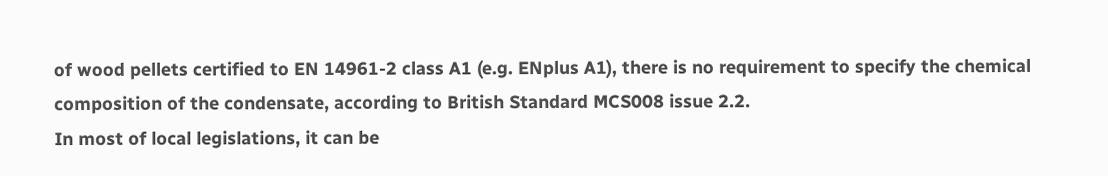of wood pellets certified to EN 14961-2 class A1 (e.g. ENplus A1), there is no requirement to specify the chemical composition of the condensate, according to British Standard MCS008 issue 2.2.
In most of local legislations, it can be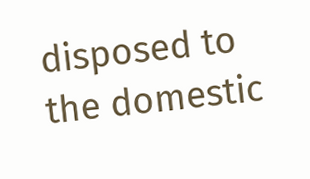disposed to the domestic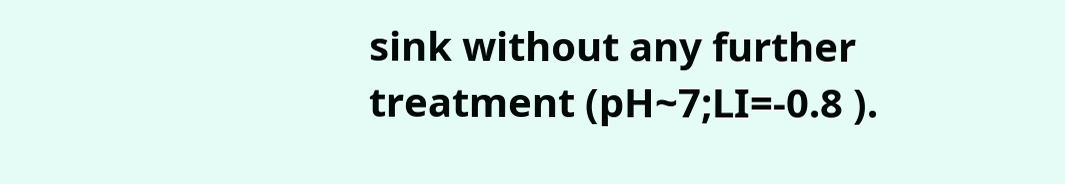sink without any further treatment (pH~7;LI=-0.8 ).